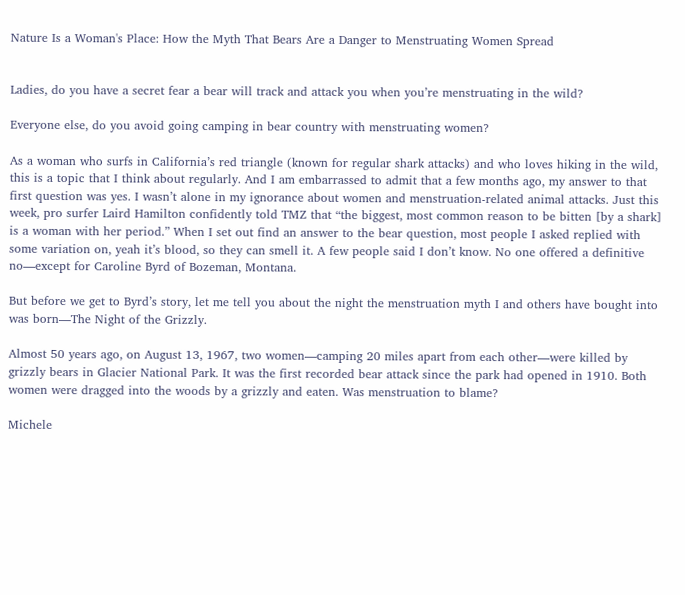Nature Is a Woman's Place: How the Myth That Bears Are a Danger to Menstruating Women Spread


Ladies, do you have a secret fear a bear will track and attack you when you’re menstruating in the wild?

Everyone else, do you avoid going camping in bear country with menstruating women?

As a woman who surfs in California’s red triangle (known for regular shark attacks) and who loves hiking in the wild, this is a topic that I think about regularly. And I am embarrassed to admit that a few months ago, my answer to that first question was yes. I wasn’t alone in my ignorance about women and menstruation-related animal attacks. Just this week, pro surfer Laird Hamilton confidently told TMZ that “the biggest, most common reason to be bitten [by a shark] is a woman with her period.” When I set out find an answer to the bear question, most people I asked replied with some variation on, yeah it’s blood, so they can smell it. A few people said I don’t know. No one offered a definitive no—except for Caroline Byrd of Bozeman, Montana.

But before we get to Byrd’s story, let me tell you about the night the menstruation myth I and others have bought into was born—The Night of the Grizzly.

Almost 50 years ago, on August 13, 1967, two women—camping 20 miles apart from each other—were killed by grizzly bears in Glacier National Park. It was the first recorded bear attack since the park had opened in 1910. Both women were dragged into the woods by a grizzly and eaten. Was menstruation to blame?

Michele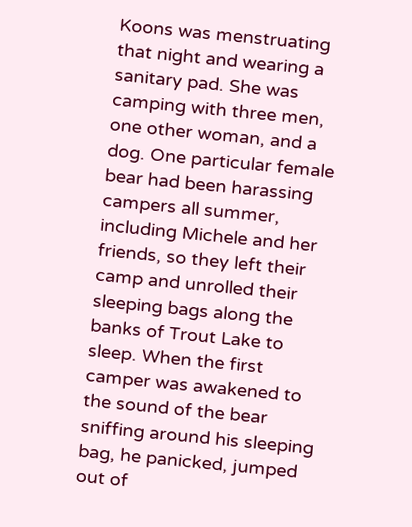Koons was menstruating that night and wearing a sanitary pad. She was camping with three men, one other woman, and a dog. One particular female bear had been harassing campers all summer, including Michele and her friends, so they left their camp and unrolled their sleeping bags along the banks of Trout Lake to sleep. When the first camper was awakened to the sound of the bear sniffing around his sleeping bag, he panicked, jumped out of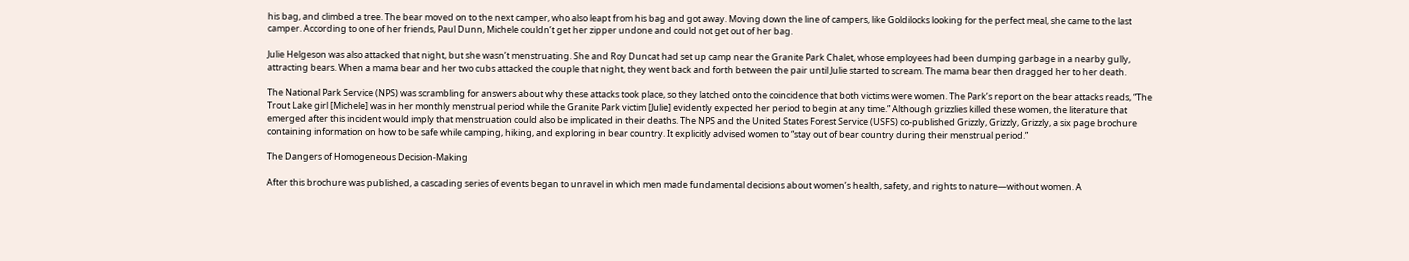his bag, and climbed a tree. The bear moved on to the next camper, who also leapt from his bag and got away. Moving down the line of campers, like Goldilocks looking for the perfect meal, she came to the last camper. According to one of her friends, Paul Dunn, Michele couldn’t get her zipper undone and could not get out of her bag.

Julie Helgeson was also attacked that night, but she wasn’t menstruating. She and Roy Duncat had set up camp near the Granite Park Chalet, whose employees had been dumping garbage in a nearby gully, attracting bears. When a mama bear and her two cubs attacked the couple that night, they went back and forth between the pair until Julie started to scream. The mama bear then dragged her to her death.

The National Park Service (NPS) was scrambling for answers about why these attacks took place, so they latched onto the coincidence that both victims were women. The Park’s report on the bear attacks reads, “The Trout Lake girl [Michele] was in her monthly menstrual period while the Granite Park victim [Julie] evidently expected her period to begin at any time.” Although grizzlies killed these women, the literature that emerged after this incident would imply that menstruation could also be implicated in their deaths. The NPS and the United States Forest Service (USFS) co-published Grizzly, Grizzly, Grizzly, a six page brochure containing information on how to be safe while camping, hiking, and exploring in bear country. It explicitly advised women to “stay out of bear country during their menstrual period.”

The Dangers of Homogeneous Decision-Making

After this brochure was published, a cascading series of events began to unravel in which men made fundamental decisions about women’s health, safety, and rights to nature—without women. A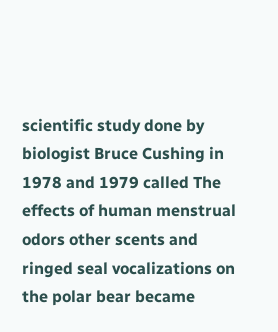scientific study done by biologist Bruce Cushing in 1978 and 1979 called The effects of human menstrual odors other scents and ringed seal vocalizations on the polar bear became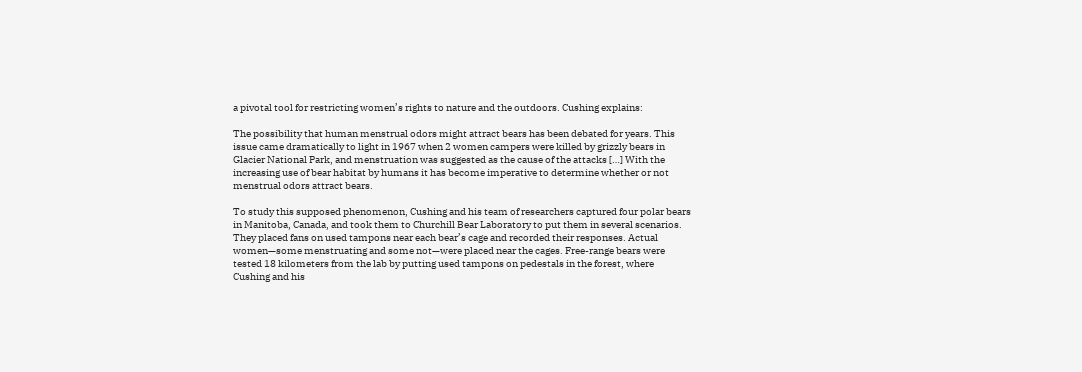a pivotal tool for restricting women’s rights to nature and the outdoors. Cushing explains:

The possibility that human menstrual odors might attract bears has been debated for years. This issue came dramatically to light in 1967 when 2 women campers were killed by grizzly bears in Glacier National Park, and menstruation was suggested as the cause of the attacks […] With the increasing use of bear habitat by humans it has become imperative to determine whether or not menstrual odors attract bears.

To study this supposed phenomenon, Cushing and his team of researchers captured four polar bears in Manitoba, Canada, and took them to Churchill Bear Laboratory to put them in several scenarios. They placed fans on used tampons near each bear’s cage and recorded their responses. Actual women—some menstruating and some not—were placed near the cages. Free-range bears were tested 18 kilometers from the lab by putting used tampons on pedestals in the forest, where Cushing and his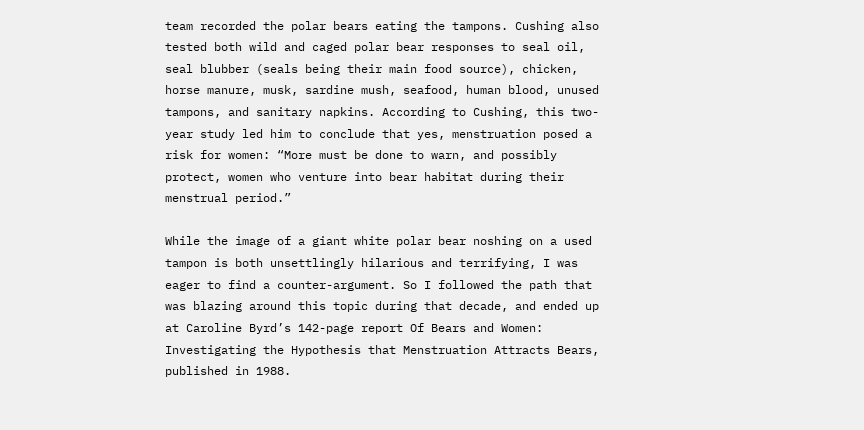team recorded the polar bears eating the tampons. Cushing also tested both wild and caged polar bear responses to seal oil, seal blubber (seals being their main food source), chicken, horse manure, musk, sardine mush, seafood, human blood, unused tampons, and sanitary napkins. According to Cushing, this two-year study led him to conclude that yes, menstruation posed a risk for women: “More must be done to warn, and possibly protect, women who venture into bear habitat during their menstrual period.”

While the image of a giant white polar bear noshing on a used tampon is both unsettlingly hilarious and terrifying, I was eager to find a counter-argument. So I followed the path that was blazing around this topic during that decade, and ended up at Caroline Byrd’s 142-page report Of Bears and Women: Investigating the Hypothesis that Menstruation Attracts Bears, published in 1988.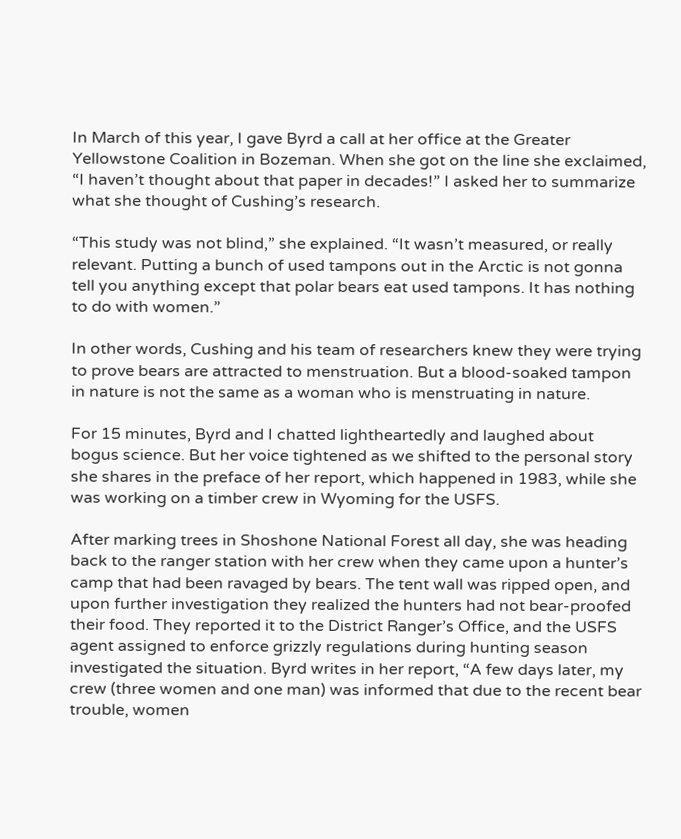In March of this year, I gave Byrd a call at her office at the Greater Yellowstone Coalition in Bozeman. When she got on the line she exclaimed, “I haven’t thought about that paper in decades!” I asked her to summarize what she thought of Cushing’s research.

“This study was not blind,” she explained. “It wasn’t measured, or really relevant. Putting a bunch of used tampons out in the Arctic is not gonna tell you anything except that polar bears eat used tampons. It has nothing to do with women.”

In other words, Cushing and his team of researchers knew they were trying to prove bears are attracted to menstruation. But a blood-soaked tampon in nature is not the same as a woman who is menstruating in nature.

For 15 minutes, Byrd and I chatted lightheartedly and laughed about bogus science. But her voice tightened as we shifted to the personal story she shares in the preface of her report, which happened in 1983, while she was working on a timber crew in Wyoming for the USFS.

After marking trees in Shoshone National Forest all day, she was heading back to the ranger station with her crew when they came upon a hunter’s camp that had been ravaged by bears. The tent wall was ripped open, and upon further investigation they realized the hunters had not bear-proofed their food. They reported it to the District Ranger’s Office, and the USFS agent assigned to enforce grizzly regulations during hunting season investigated the situation. Byrd writes in her report, “A few days later, my crew (three women and one man) was informed that due to the recent bear trouble, women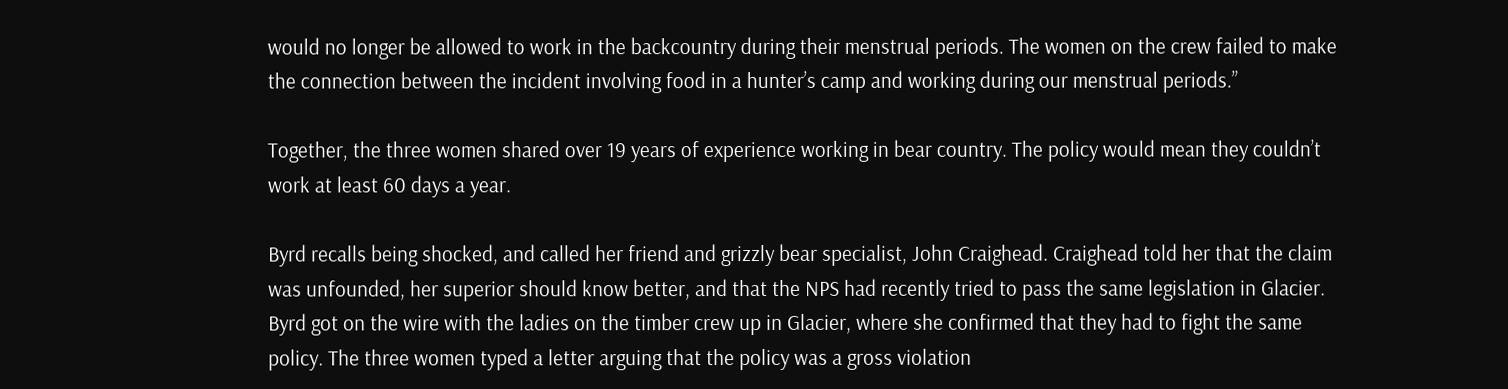would no longer be allowed to work in the backcountry during their menstrual periods. The women on the crew failed to make the connection between the incident involving food in a hunter’s camp and working during our menstrual periods.”

Together, the three women shared over 19 years of experience working in bear country. The policy would mean they couldn’t work at least 60 days a year.

Byrd recalls being shocked, and called her friend and grizzly bear specialist, John Craighead. Craighead told her that the claim was unfounded, her superior should know better, and that the NPS had recently tried to pass the same legislation in Glacier. Byrd got on the wire with the ladies on the timber crew up in Glacier, where she confirmed that they had to fight the same policy. The three women typed a letter arguing that the policy was a gross violation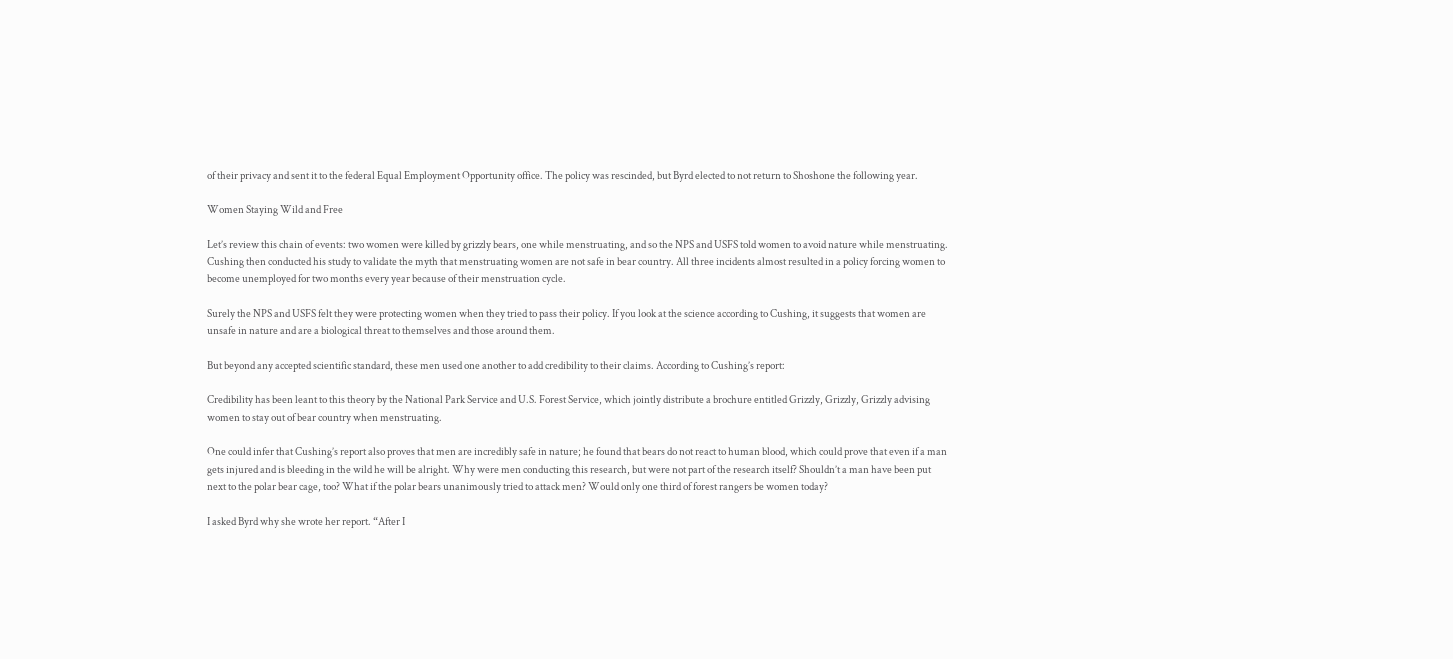of their privacy and sent it to the federal Equal Employment Opportunity office. The policy was rescinded, but Byrd elected to not return to Shoshone the following year.

Women Staying Wild and Free

Let’s review this chain of events: two women were killed by grizzly bears, one while menstruating, and so the NPS and USFS told women to avoid nature while menstruating. Cushing then conducted his study to validate the myth that menstruating women are not safe in bear country. All three incidents almost resulted in a policy forcing women to become unemployed for two months every year because of their menstruation cycle.

Surely the NPS and USFS felt they were protecting women when they tried to pass their policy. If you look at the science according to Cushing, it suggests that women are unsafe in nature and are a biological threat to themselves and those around them.

But beyond any accepted scientific standard, these men used one another to add credibility to their claims. According to Cushing’s report:

Credibility has been leant to this theory by the National Park Service and U.S. Forest Service, which jointly distribute a brochure entitled Grizzly, Grizzly, Grizzly advising women to stay out of bear country when menstruating.

One could infer that Cushing’s report also proves that men are incredibly safe in nature; he found that bears do not react to human blood, which could prove that even if a man gets injured and is bleeding in the wild he will be alright. Why were men conducting this research, but were not part of the research itself? Shouldn’t a man have been put next to the polar bear cage, too? What if the polar bears unanimously tried to attack men? Would only one third of forest rangers be women today?

I asked Byrd why she wrote her report. “After I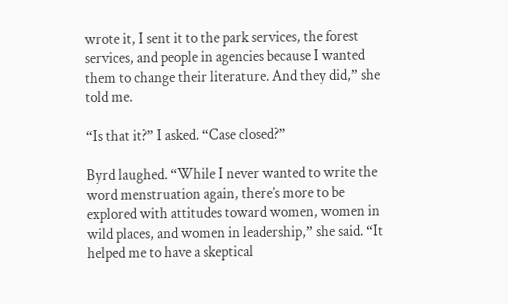wrote it, I sent it to the park services, the forest services, and people in agencies because I wanted them to change their literature. And they did,” she told me.

“Is that it?” I asked. “Case closed?”

Byrd laughed. “While I never wanted to write the word menstruation again, there’s more to be explored with attitudes toward women, women in wild places, and women in leadership,” she said. “It helped me to have a skeptical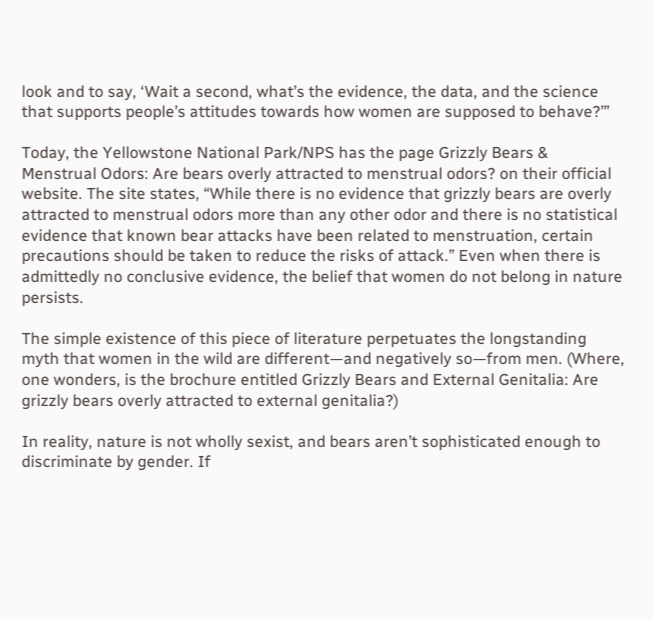look and to say, ‘Wait a second, what’s the evidence, the data, and the science that supports people’s attitudes towards how women are supposed to behave?’”

Today, the Yellowstone National Park/NPS has the page Grizzly Bears & Menstrual Odors: Are bears overly attracted to menstrual odors? on their official website. The site states, “While there is no evidence that grizzly bears are overly attracted to menstrual odors more than any other odor and there is no statistical evidence that known bear attacks have been related to menstruation, certain precautions should be taken to reduce the risks of attack.” Even when there is admittedly no conclusive evidence, the belief that women do not belong in nature persists.

The simple existence of this piece of literature perpetuates the longstanding myth that women in the wild are different—and negatively so—from men. (Where, one wonders, is the brochure entitled Grizzly Bears and External Genitalia: Are grizzly bears overly attracted to external genitalia?)

In reality, nature is not wholly sexist, and bears aren’t sophisticated enough to discriminate by gender. If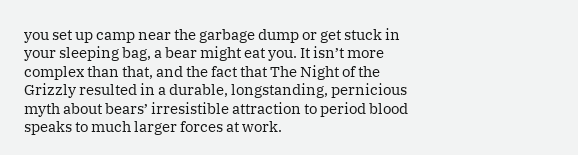you set up camp near the garbage dump or get stuck in your sleeping bag, a bear might eat you. It isn’t more complex than that, and the fact that The Night of the Grizzly resulted in a durable, longstanding, pernicious myth about bears’ irresistible attraction to period blood speaks to much larger forces at work.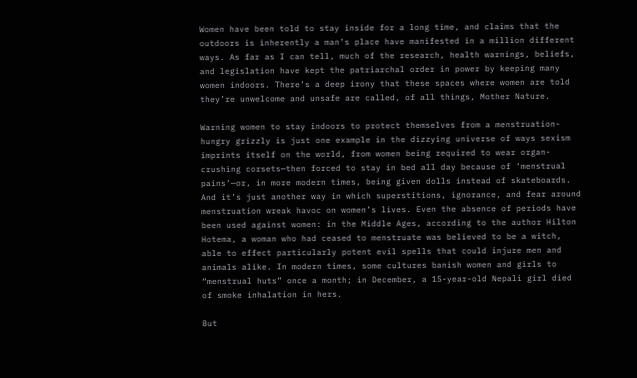Women have been told to stay inside for a long time, and claims that the outdoors is inherently a man’s place have manifested in a million different ways. As far as I can tell, much of the research, health warnings, beliefs, and legislation have kept the patriarchal order in power by keeping many women indoors. There’s a deep irony that these spaces where women are told they’re unwelcome and unsafe are called, of all things, Mother Nature.

Warning women to stay indoors to protect themselves from a menstruation-hungry grizzly is just one example in the dizzying universe of ways sexism imprints itself on the world, from women being required to wear organ-crushing corsets—then forced to stay in bed all day because of ‘menstrual pains’—or, in more modern times, being given dolls instead of skateboards. And it’s just another way in which superstitions, ignorance, and fear around menstruation wreak havoc on women’s lives. Even the absence of periods have been used against women: in the Middle Ages, according to the author Hilton Hotema, a woman who had ceased to menstruate was believed to be a witch, able to effect particularly potent evil spells that could injure men and animals alike. In modern times, some cultures banish women and girls to “menstrual huts” once a month; in December, a 15-year-old Nepali girl died of smoke inhalation in hers.

But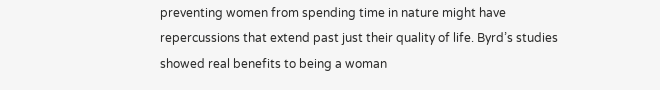preventing women from spending time in nature might have repercussions that extend past just their quality of life. Byrd’s studies showed real benefits to being a woman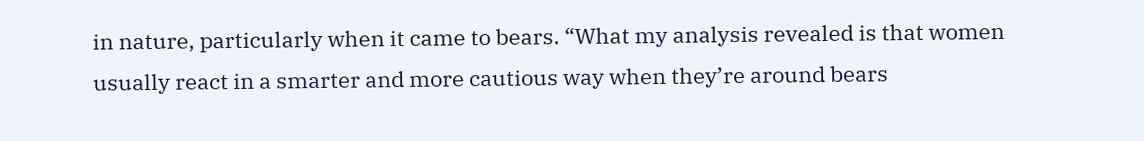in nature, particularly when it came to bears. “What my analysis revealed is that women usually react in a smarter and more cautious way when they’re around bears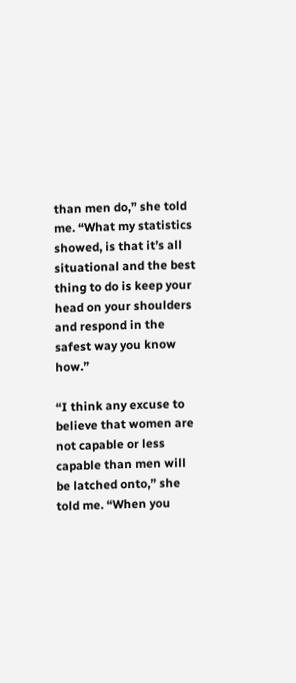than men do,” she told me. “What my statistics showed, is that it’s all situational and the best thing to do is keep your head on your shoulders and respond in the safest way you know how.”

“I think any excuse to believe that women are not capable or less capable than men will be latched onto,” she told me. “When you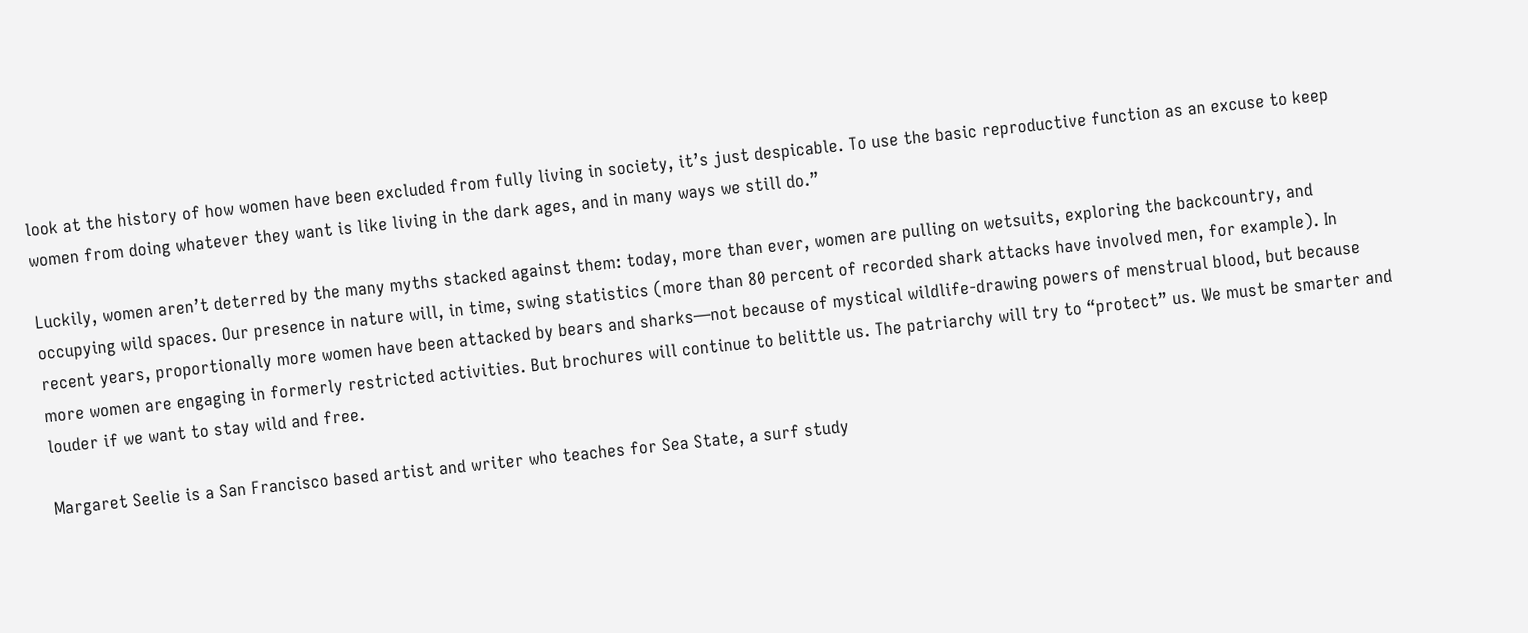look at the history of how women have been excluded from fully living in society, it’s just despicable. To use the basic reproductive function as an excuse to keep women from doing whatever they want is like living in the dark ages, and in many ways we still do.”

Luckily, women aren’t deterred by the many myths stacked against them: today, more than ever, women are pulling on wetsuits, exploring the backcountry, and occupying wild spaces. Our presence in nature will, in time, swing statistics (more than 80 percent of recorded shark attacks have involved men, for example). In recent years, proportionally more women have been attacked by bears and sharks—not because of mystical wildlife-drawing powers of menstrual blood, but because more women are engaging in formerly restricted activities. But brochures will continue to belittle us. The patriarchy will try to “protect” us. We must be smarter and louder if we want to stay wild and free.

Margaret Seelie is a San Francisco based artist and writer who teaches for Sea State, a surf study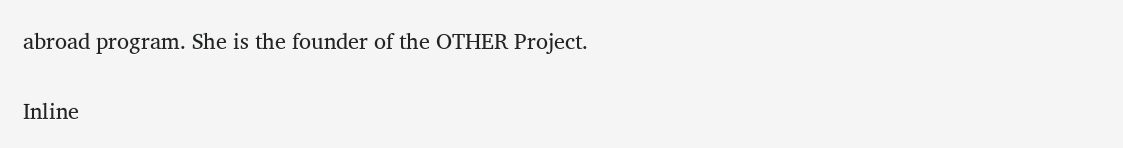abroad program. She is the founder of the OTHER Project.

Inline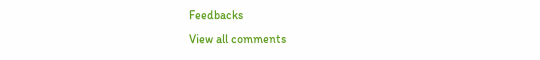Feedbacks
View all comments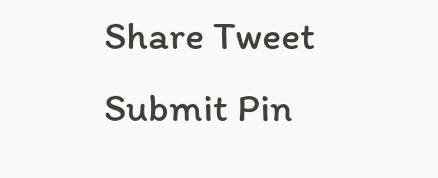Share Tweet Submit Pin